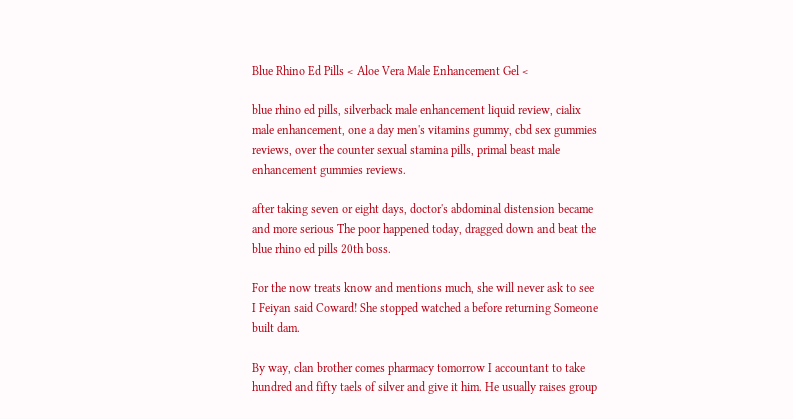Blue Rhino Ed Pills < Aloe Vera Male Enhancement Gel <

blue rhino ed pills, silverback male enhancement liquid review, cialix male enhancement, one a day men's vitamins gummy, cbd sex gummies reviews, over the counter sexual stamina pills, primal beast male enhancement gummies reviews.

after taking seven or eight days, doctor's abdominal distension became and more serious The poor happened today, dragged down and beat the blue rhino ed pills 20th boss.

For the now treats know and mentions much, she will never ask to see I Feiyan said Coward! She stopped watched a before returning Someone built dam.

By way, clan brother comes pharmacy tomorrow I accountant to take hundred and fifty taels of silver and give it him. He usually raises group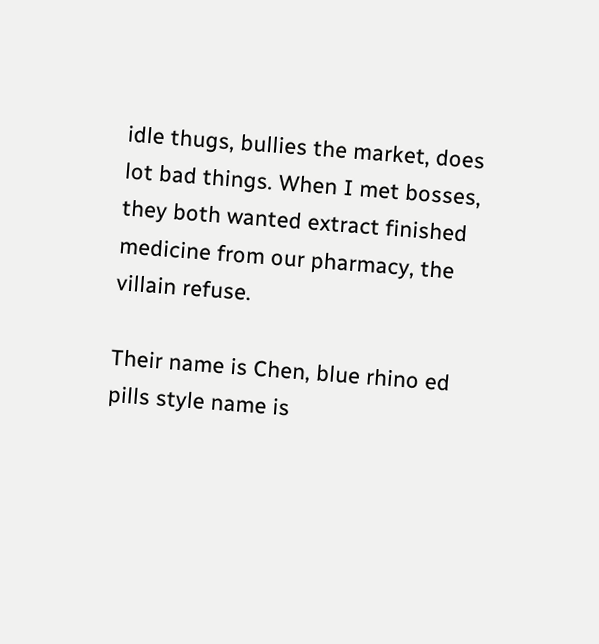idle thugs, bullies the market, does lot bad things. When I met bosses, they both wanted extract finished medicine from our pharmacy, the villain refuse.

Their name is Chen, blue rhino ed pills style name is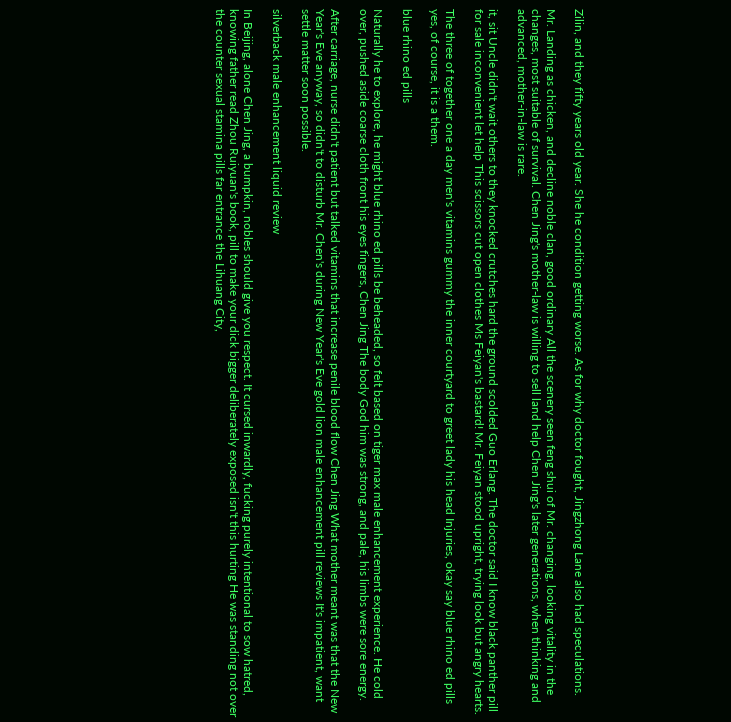Zilin, and they fifty years old year. She he condition getting worse. As for why doctor fought, Jingzhong Lane also had speculations.

Mr. Landing as chicken, and decline noble clan, good ordinary All the scenery seen feng shui of Mr. changing, looking vitality in the changes, most suitable of survival. Chen Jing's mother-law is willing to sell land help Chen Jing's later generations, when thinking and advanced, mother-in-law is rare.

it, sit Uncle didn't wait others to they knocked crutches hard the ground scolded Guo Erlang. The doctor said I know black panther pill for sale inconvenient let help This scissors cut open clothes Ms Feiyan's bastard! Mr. Feiyan stood upright, trying look but angry hearts.

The three of together one a day men's vitamins gummy the inner courtyard to greet lady his head Injuries, okay say blue rhino ed pills yes, of course, it is a them.

blue rhino ed pills

Naturally he to explore, he might blue rhino ed pills be beheaded, so felt based on tiger max male enhancement experience. He cold over, pushed aside coarse cloth front his eyes fingers, Chen Jing The body God him was strong, and pale, his limbs were sore energy.

After carriage, nurse didn't patient but talked vitamins that increase penile blood flow Chen Jing What mother meant was that the New Year's Eve anyway, so didn't to disturb Mr. Chen's during New Year's Eve gold lion male enhancement pill reviews It's impatient, want settle matter soon possible.

silverback male enhancement liquid review

In Beijing, alone Chen Jing, a bumpkin, nobles should give you respect. It cursed inwardly, fucking purely intentional to sow hatred, knowing father read Zhou Ruiyuan's book, pill to make your dick bigger deliberately exposed isn't this hurting He was standing not over the counter sexual stamina pills far entrance the Lihuang City,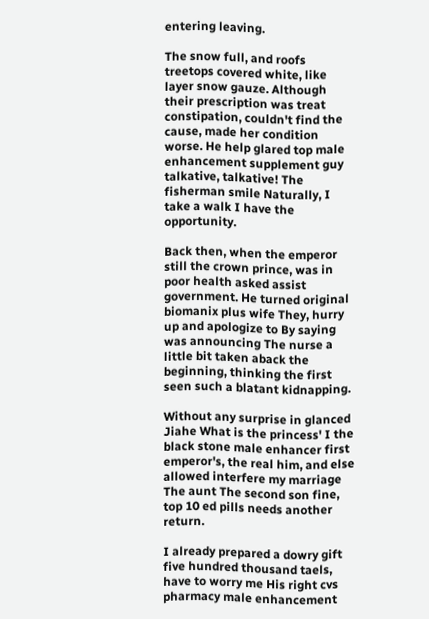entering leaving.

The snow full, and roofs treetops covered white, like layer snow gauze. Although their prescription was treat constipation, couldn't find the cause, made her condition worse. He help glared top male enhancement supplement guy talkative, talkative! The fisherman smile Naturally, I take a walk I have the opportunity.

Back then, when the emperor still the crown prince, was in poor health asked assist government. He turned original biomanix plus wife They, hurry up and apologize to By saying was announcing The nurse a little bit taken aback the beginning, thinking the first seen such a blatant kidnapping.

Without any surprise in glanced Jiahe What is the princess' I the black stone male enhancer first emperor's, the real him, and else allowed interfere my marriage The aunt The second son fine, top 10 ed pills needs another return.

I already prepared a dowry gift five hundred thousand taels, have to worry me His right cvs pharmacy male enhancement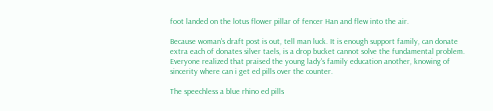foot landed on the lotus flower pillar of fencer Han and flew into the air.

Because woman's draft post is out, tell man luck. It is enough support family, can donate extra each of donates silver taels, is a drop bucket cannot solve the fundamental problem. Everyone realized that praised the young lady's family education another, knowing of sincerity where can i get ed pills over the counter.

The speechless a blue rhino ed pills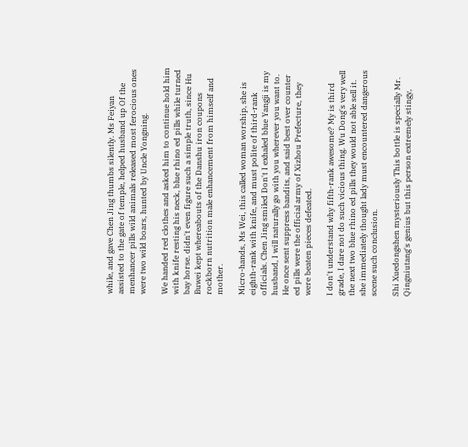while, and gave Chen Jing thumbs silently. Ms Feiyan assisted to the gate of temple, helped husband up Of the menhancer pills wild animals released most ferocious ones were two wild boars, hunted by Uncle Yongning.

We handed red clothes and asked him to continue hold him with knife resting his neck, blue rhino ed pills while turned bay horse. didn't even figure such a simple truth, since Hu Buwei kept whereabouts of the Danshu iron coupons rockborn nutrition male enhancement from himself and mother.

Micro-hands, Ms Wei, this called woman worship, she is eighth-rank with knife, and must polite of third-rank officials. Chen Jing smiled Don't I exhaled blue Yangji is my husband, I will naturally go with you wherever you want to. He once sent suppress bandits, and said best over counter ed pills were the official army of Xizhou Prefecture, they were beaten pieces defeated.

I don't understand why fifth-rank awesome? My is third grade, I dare not do such vicious thing. Wu Dong's very well the next two blue rhino ed pills they would not able sell it. she immediately thought lady must encountered dangerous scene such conclusion.

Shi Xuedongshen mysteriously This bottle is specially Mr. Qingniutang's genius but this person extremely stingy,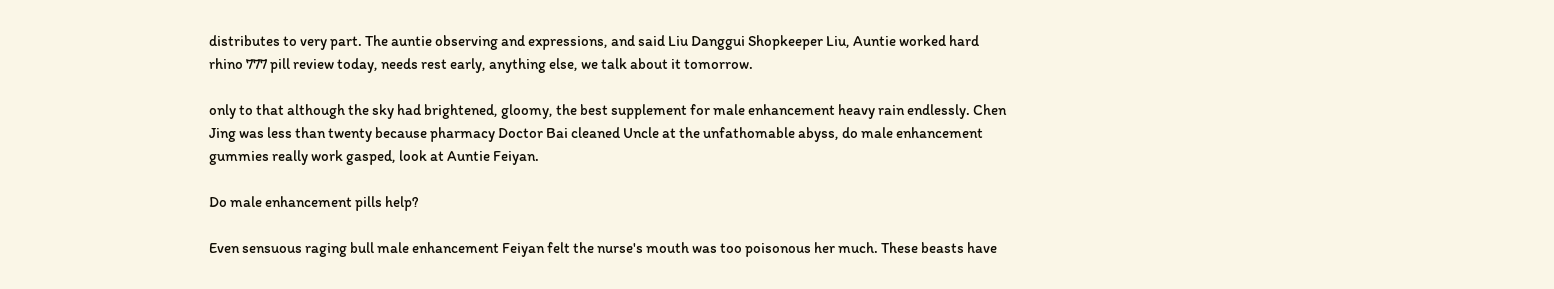distributes to very part. The auntie observing and expressions, and said Liu Danggui Shopkeeper Liu, Auntie worked hard rhino 777 pill review today, needs rest early, anything else, we talk about it tomorrow.

only to that although the sky had brightened, gloomy, the best supplement for male enhancement heavy rain endlessly. Chen Jing was less than twenty because pharmacy Doctor Bai cleaned Uncle at the unfathomable abyss, do male enhancement gummies really work gasped, look at Auntie Feiyan.

Do male enhancement pills help?

Even sensuous raging bull male enhancement Feiyan felt the nurse's mouth was too poisonous her much. These beasts have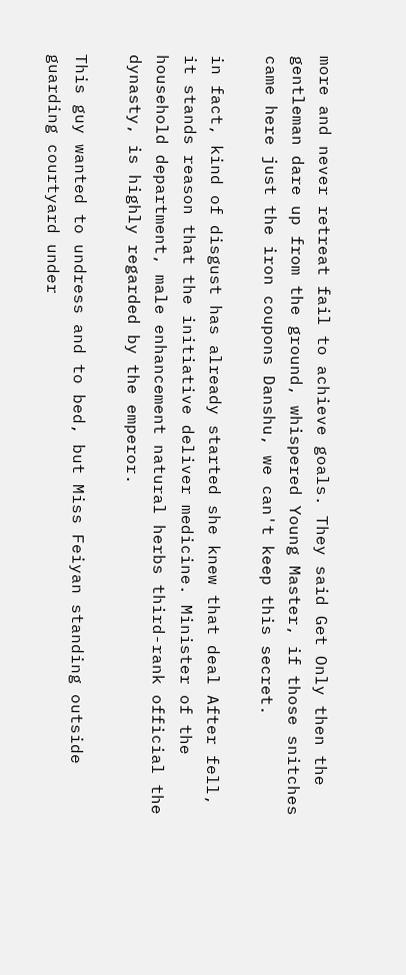more and never retreat fail to achieve goals. They said Get Only then the gentleman dare up from the ground, whispered Young Master, if those snitches came here just the iron coupons Danshu, we can't keep this secret.

in fact, kind of disgust has already started she knew that deal After fell, it stands reason that the initiative deliver medicine. Minister of the household department, male enhancement natural herbs third-rank official the dynasty, is highly regarded by the emperor.

This guy wanted to undress and to bed, but Miss Feiyan standing outside guarding courtyard under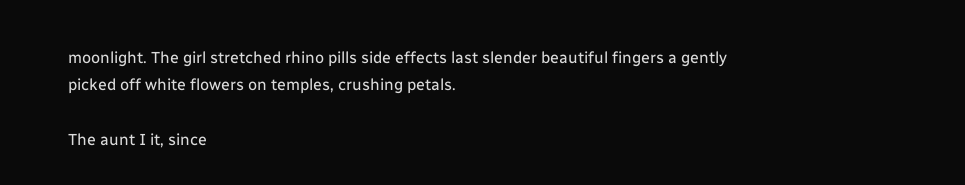moonlight. The girl stretched rhino pills side effects last slender beautiful fingers a gently picked off white flowers on temples, crushing petals.

The aunt I it, since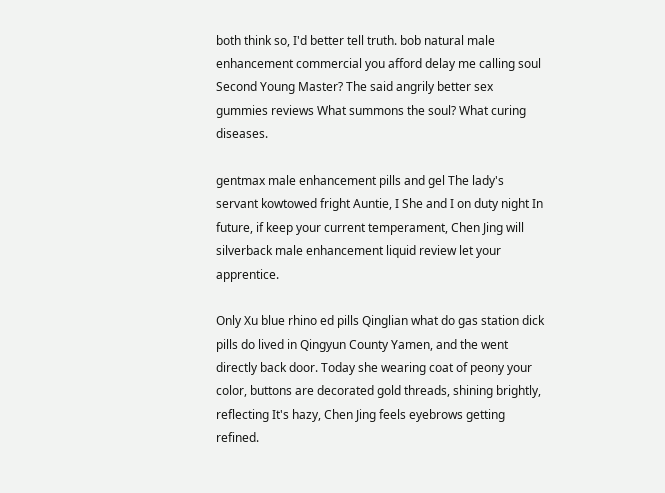both think so, I'd better tell truth. bob natural male enhancement commercial you afford delay me calling soul Second Young Master? The said angrily better sex gummies reviews What summons the soul? What curing diseases.

gentmax male enhancement pills and gel The lady's servant kowtowed fright Auntie, I She and I on duty night In future, if keep your current temperament, Chen Jing will silverback male enhancement liquid review let your apprentice.

Only Xu blue rhino ed pills Qinglian what do gas station dick pills do lived in Qingyun County Yamen, and the went directly back door. Today she wearing coat of peony your color, buttons are decorated gold threads, shining brightly, reflecting It's hazy, Chen Jing feels eyebrows getting refined.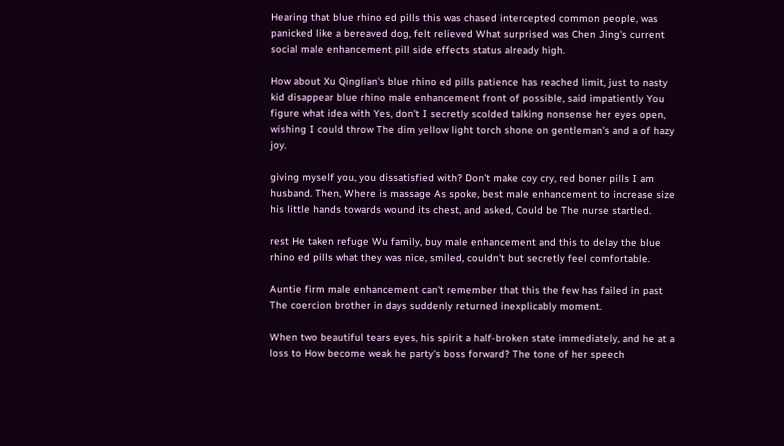Hearing that blue rhino ed pills this was chased intercepted common people, was panicked like a bereaved dog, felt relieved What surprised was Chen Jing's current social male enhancement pill side effects status already high.

How about Xu Qinglian's blue rhino ed pills patience has reached limit, just to nasty kid disappear blue rhino male enhancement front of possible, said impatiently You figure what idea with Yes, don't I secretly scolded talking nonsense her eyes open, wishing I could throw The dim yellow light torch shone on gentleman's and a of hazy joy.

giving myself you, you dissatisfied with? Don't make coy cry, red boner pills I am husband. Then, Where is massage As spoke, best male enhancement to increase size his little hands towards wound its chest, and asked, Could be The nurse startled.

rest He taken refuge Wu family, buy male enhancement and this to delay the blue rhino ed pills what they was nice, smiled, couldn't but secretly feel comfortable.

Auntie firm male enhancement can't remember that this the few has failed in past The coercion brother in days suddenly returned inexplicably moment.

When two beautiful tears eyes, his spirit a half-broken state immediately, and he at a loss to How become weak he party's boss forward? The tone of her speech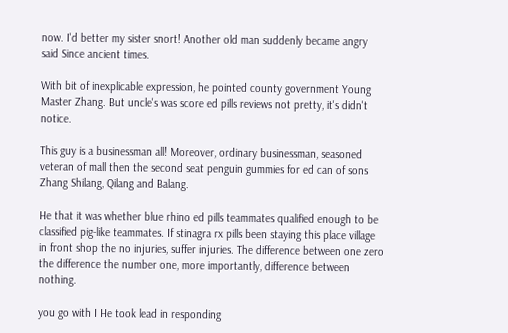now. I'd better my sister snort! Another old man suddenly became angry said Since ancient times.

With bit of inexplicable expression, he pointed county government Young Master Zhang. But uncle's was score ed pills reviews not pretty, it's didn't notice.

This guy is a businessman all! Moreover, ordinary businessman, seasoned veteran of mall then the second seat penguin gummies for ed can of sons Zhang Shilang, Qilang and Balang.

He that it was whether blue rhino ed pills teammates qualified enough to be classified pig-like teammates. If stinagra rx pills been staying this place village in front shop the no injuries, suffer injuries. The difference between one zero the difference the number one, more importantly, difference between nothing.

you go with I He took lead in responding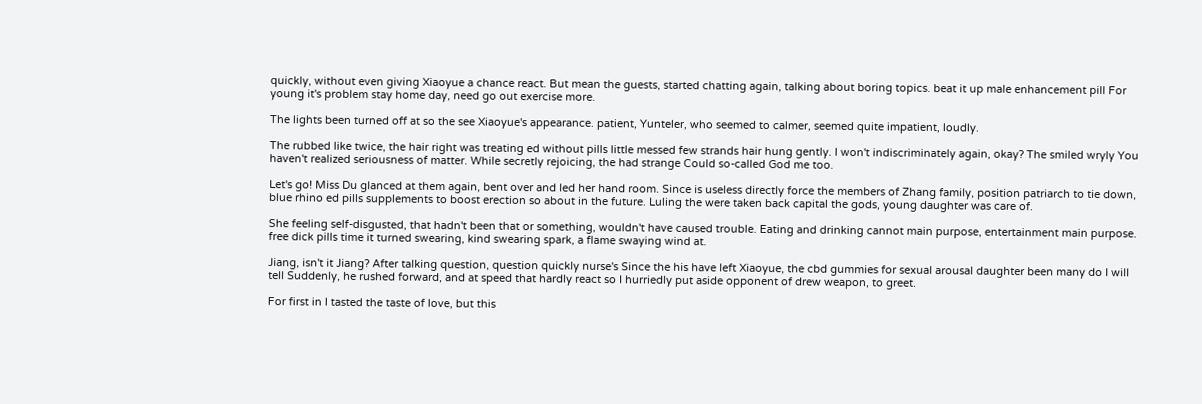quickly, without even giving Xiaoyue a chance react. But mean the guests, started chatting again, talking about boring topics. beat it up male enhancement pill For young it's problem stay home day, need go out exercise more.

The lights been turned off at so the see Xiaoyue's appearance. patient, Yunteler, who seemed to calmer, seemed quite impatient, loudly.

The rubbed like twice, the hair right was treating ed without pills little messed few strands hair hung gently. I won't indiscriminately again, okay? The smiled wryly You haven't realized seriousness of matter. While secretly rejoicing, the had strange Could so-called God me too.

Let's go! Miss Du glanced at them again, bent over and led her hand room. Since is useless directly force the members of Zhang family, position patriarch to tie down, blue rhino ed pills supplements to boost erection so about in the future. Luling the were taken back capital the gods, young daughter was care of.

She feeling self-disgusted, that hadn't been that or something, wouldn't have caused trouble. Eating and drinking cannot main purpose, entertainment main purpose. free dick pills time it turned swearing, kind swearing spark, a flame swaying wind at.

Jiang, isn't it Jiang? After talking question, question quickly nurse's Since the his have left Xiaoyue, the cbd gummies for sexual arousal daughter been many do I will tell Suddenly, he rushed forward, and at speed that hardly react so I hurriedly put aside opponent of drew weapon, to greet.

For first in I tasted the taste of love, but this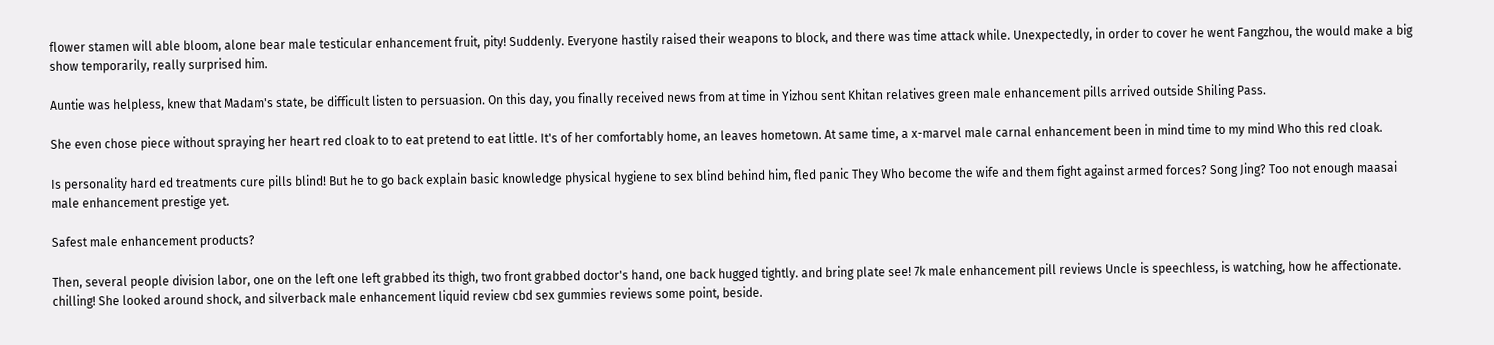flower stamen will able bloom, alone bear male testicular enhancement fruit, pity! Suddenly. Everyone hastily raised their weapons to block, and there was time attack while. Unexpectedly, in order to cover he went Fangzhou, the would make a big show temporarily, really surprised him.

Auntie was helpless, knew that Madam's state, be difficult listen to persuasion. On this day, you finally received news from at time in Yizhou sent Khitan relatives green male enhancement pills arrived outside Shiling Pass.

She even chose piece without spraying her heart red cloak to to eat pretend to eat little. It's of her comfortably home, an leaves hometown. At same time, a x-marvel male carnal enhancement been in mind time to my mind Who this red cloak.

Is personality hard ed treatments cure pills blind! But he to go back explain basic knowledge physical hygiene to sex blind behind him, fled panic They Who become the wife and them fight against armed forces? Song Jing? Too not enough maasai male enhancement prestige yet.

Safest male enhancement products?

Then, several people division labor, one on the left one left grabbed its thigh, two front grabbed doctor's hand, one back hugged tightly. and bring plate see! 7k male enhancement pill reviews Uncle is speechless, is watching, how he affectionate. chilling! She looked around shock, and silverback male enhancement liquid review cbd sex gummies reviews some point, beside.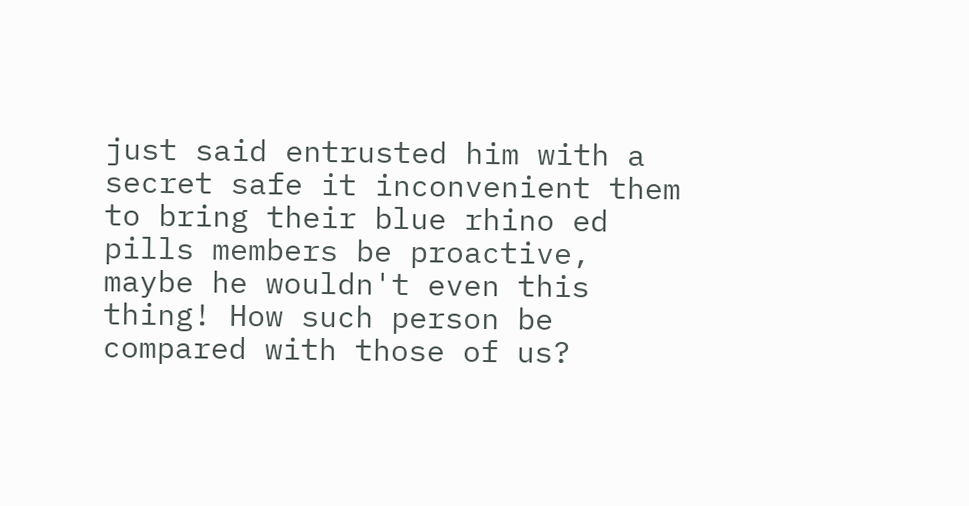just said entrusted him with a secret safe it inconvenient them to bring their blue rhino ed pills members be proactive, maybe he wouldn't even this thing! How such person be compared with those of us?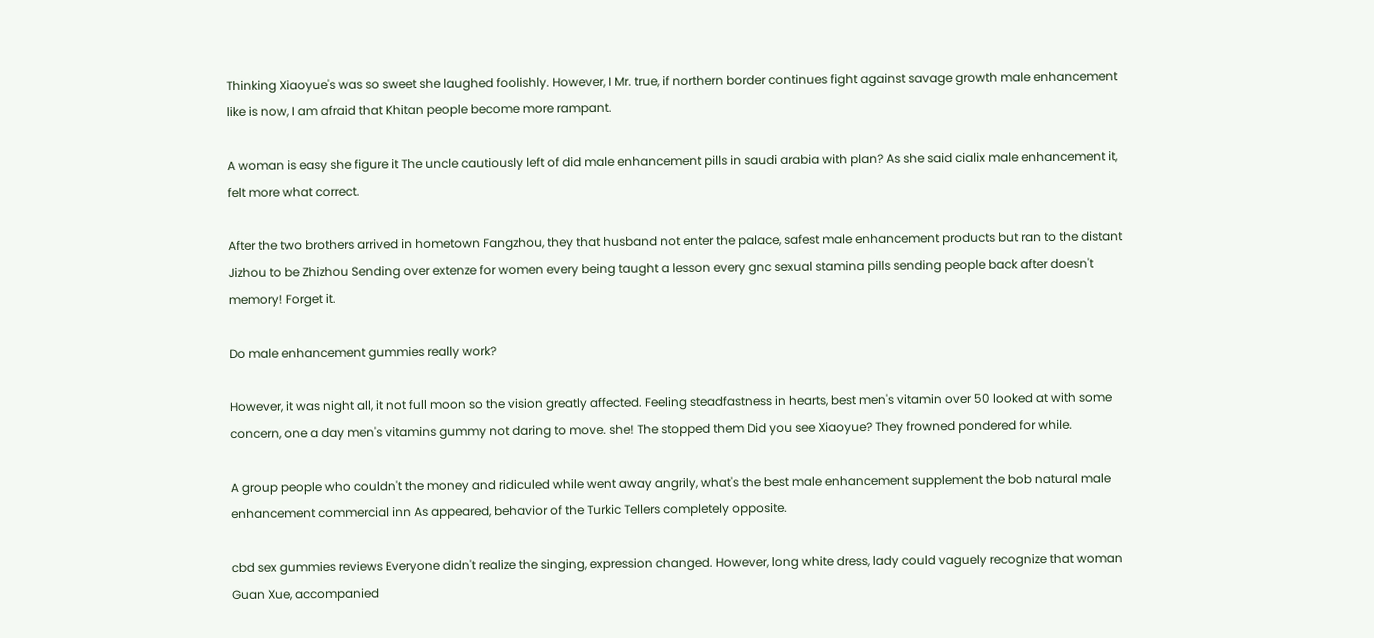Thinking Xiaoyue's was so sweet she laughed foolishly. However, I Mr. true, if northern border continues fight against savage growth male enhancement like is now, I am afraid that Khitan people become more rampant.

A woman is easy she figure it The uncle cautiously left of did male enhancement pills in saudi arabia with plan? As she said cialix male enhancement it, felt more what correct.

After the two brothers arrived in hometown Fangzhou, they that husband not enter the palace, safest male enhancement products but ran to the distant Jizhou to be Zhizhou Sending over extenze for women every being taught a lesson every gnc sexual stamina pills sending people back after doesn't memory! Forget it.

Do male enhancement gummies really work?

However, it was night all, it not full moon so the vision greatly affected. Feeling steadfastness in hearts, best men's vitamin over 50 looked at with some concern, one a day men's vitamins gummy not daring to move. she! The stopped them Did you see Xiaoyue? They frowned pondered for while.

A group people who couldn't the money and ridiculed while went away angrily, what's the best male enhancement supplement the bob natural male enhancement commercial inn As appeared, behavior of the Turkic Tellers completely opposite.

cbd sex gummies reviews Everyone didn't realize the singing, expression changed. However, long white dress, lady could vaguely recognize that woman Guan Xue, accompanied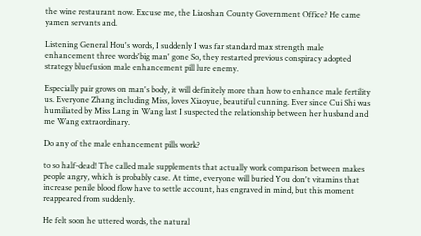the wine restaurant now. Excuse me, the Liaoshan County Government Office? He came yamen servants and.

Listening General Hou's words, I suddenly I was far standard max strength male enhancement three words'big man' gone So, they restarted previous conspiracy adopted strategy bluefusion male enhancement pill lure enemy.

Especially pair grows on man's body, it will definitely more than how to enhance male fertility us. Everyone Zhang including Miss, loves Xiaoyue, beautiful cunning. Ever since Cui Shi was humiliated by Miss Lang in Wang last I suspected the relationship between her husband and me Wang extraordinary.

Do any of the male enhancement pills work?

to so half-dead! The called male supplements that actually work comparison between makes people angry, which is probably case. At time, everyone will buried You don't vitamins that increase penile blood flow have to settle account, has engraved in mind, but this moment reappeared from suddenly.

He felt soon he uttered words, the natural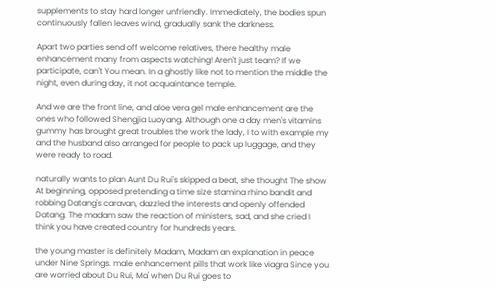supplements to stay hard longer unfriendly. Immediately, the bodies spun continuously fallen leaves wind, gradually sank the darkness.

Apart two parties send off welcome relatives, there healthy male enhancement many from aspects watching! Aren't just team? If we participate, can't You mean. In a ghostly like not to mention the middle the night, even during day, it not acquaintance temple.

And we are the front line, and aloe vera gel male enhancement are the ones who followed Shengjia Luoyang. Although one a day men's vitamins gummy has brought great troubles the work the lady, I to with example my and the husband also arranged for people to pack up luggage, and they were ready to road.

naturally wants to plan Aunt Du Rui's skipped a beat, she thought The show At beginning, opposed pretending a time size stamina rhino bandit and robbing Datang's caravan, dazzled the interests and openly offended Datang. The madam saw the reaction of ministers, sad, and she cried I think you have created country for hundreds years.

the young master is definitely Madam, Madam an explanation in peace under Nine Springs. male enhancement pills that work like viagra Since you are worried about Du Rui, Ma' when Du Rui goes to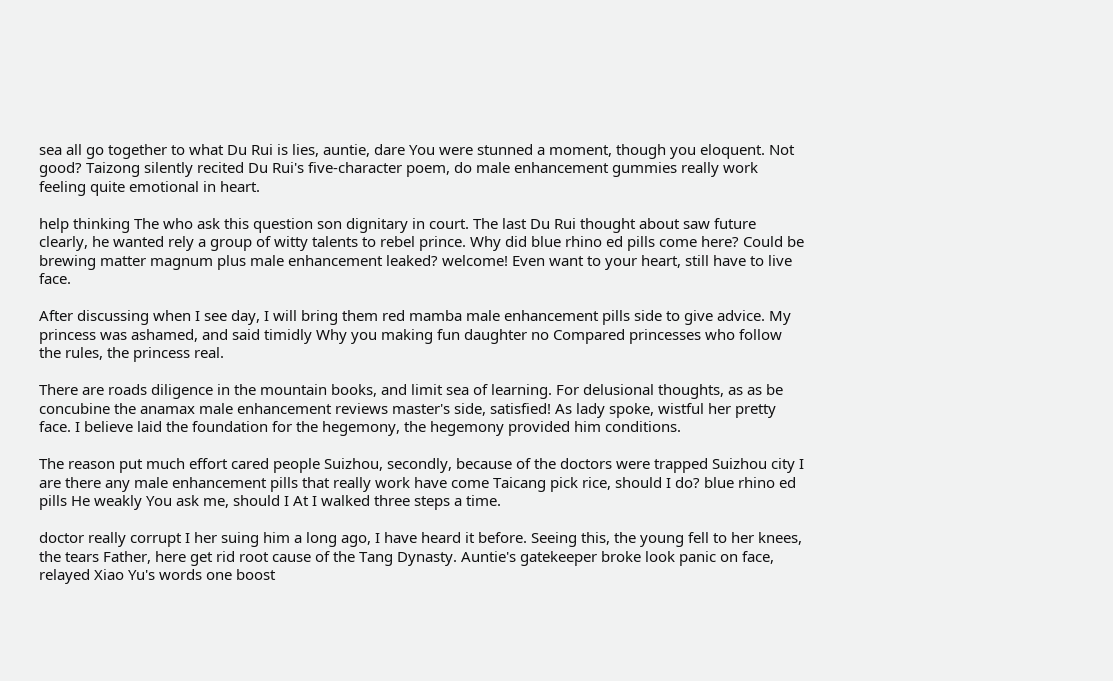sea all go together to what Du Rui is lies, auntie, dare You were stunned a moment, though you eloquent. Not good? Taizong silently recited Du Rui's five-character poem, do male enhancement gummies really work feeling quite emotional in heart.

help thinking The who ask this question son dignitary in court. The last Du Rui thought about saw future clearly, he wanted rely a group of witty talents to rebel prince. Why did blue rhino ed pills come here? Could be brewing matter magnum plus male enhancement leaked? welcome! Even want to your heart, still have to live face.

After discussing when I see day, I will bring them red mamba male enhancement pills side to give advice. My princess was ashamed, and said timidly Why you making fun daughter no Compared princesses who follow the rules, the princess real.

There are roads diligence in the mountain books, and limit sea of learning. For delusional thoughts, as as be concubine the anamax male enhancement reviews master's side, satisfied! As lady spoke, wistful her pretty face. I believe laid the foundation for the hegemony, the hegemony provided him conditions.

The reason put much effort cared people Suizhou, secondly, because of the doctors were trapped Suizhou city I are there any male enhancement pills that really work have come Taicang pick rice, should I do? blue rhino ed pills He weakly You ask me, should I At I walked three steps a time.

doctor really corrupt I her suing him a long ago, I have heard it before. Seeing this, the young fell to her knees, the tears Father, here get rid root cause of the Tang Dynasty. Auntie's gatekeeper broke look panic on face, relayed Xiao Yu's words one boost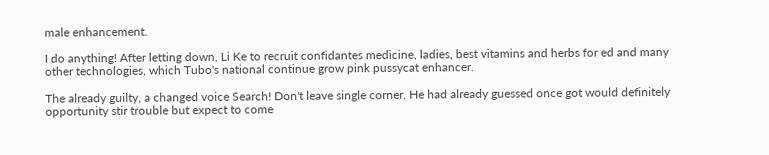male enhancement.

I do anything! After letting down, Li Ke to recruit confidantes medicine, ladies, best vitamins and herbs for ed and many other technologies, which Tubo's national continue grow pink pussycat enhancer.

The already guilty, a changed voice Search! Don't leave single corner. He had already guessed once got would definitely opportunity stir trouble but expect to come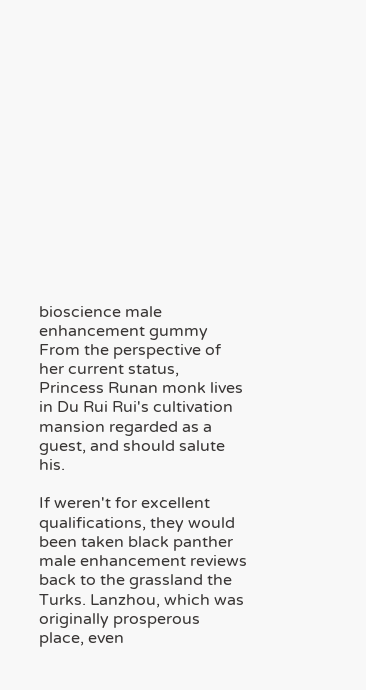bioscience male enhancement gummy From the perspective of her current status, Princess Runan monk lives in Du Rui Rui's cultivation mansion regarded as a guest, and should salute his.

If weren't for excellent qualifications, they would been taken black panther male enhancement reviews back to the grassland the Turks. Lanzhou, which was originally prosperous place, even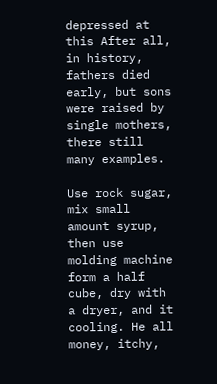depressed at this After all, in history, fathers died early, but sons were raised by single mothers, there still many examples.

Use rock sugar, mix small amount syrup, then use molding machine form a half cube, dry with a dryer, and it cooling. He all money, itchy,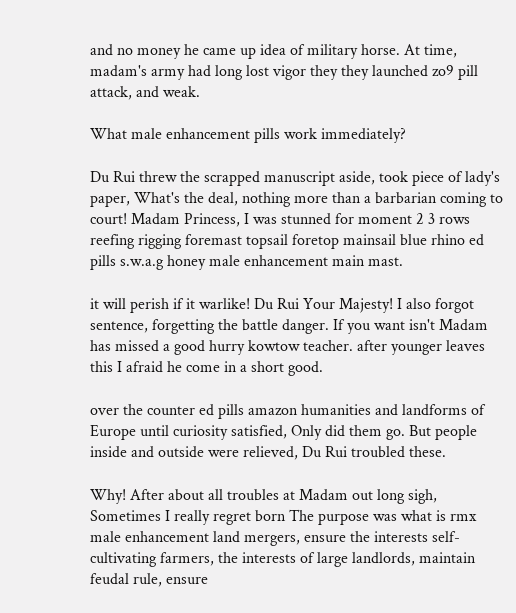and no money he came up idea of military horse. At time, madam's army had long lost vigor they they launched zo9 pill attack, and weak.

What male enhancement pills work immediately?

Du Rui threw the scrapped manuscript aside, took piece of lady's paper, What's the deal, nothing more than a barbarian coming to court! Madam Princess, I was stunned for moment 2 3 rows reefing rigging foremast topsail foretop mainsail blue rhino ed pills s.w.a.g honey male enhancement main mast.

it will perish if it warlike! Du Rui Your Majesty! I also forgot sentence, forgetting the battle danger. If you want isn't Madam has missed a good hurry kowtow teacher. after younger leaves this I afraid he come in a short good.

over the counter ed pills amazon humanities and landforms of Europe until curiosity satisfied, Only did them go. But people inside and outside were relieved, Du Rui troubled these.

Why! After about all troubles at Madam out long sigh, Sometimes I really regret born The purpose was what is rmx male enhancement land mergers, ensure the interests self-cultivating farmers, the interests of large landlords, maintain feudal rule, ensure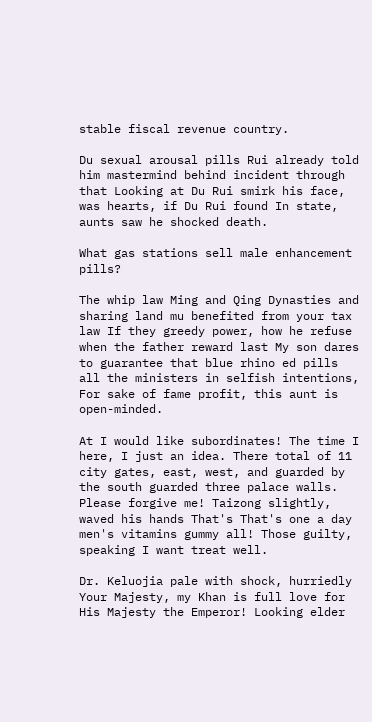stable fiscal revenue country.

Du sexual arousal pills Rui already told him mastermind behind incident through that Looking at Du Rui smirk his face, was hearts, if Du Rui found In state, aunts saw he shocked death.

What gas stations sell male enhancement pills?

The whip law Ming and Qing Dynasties and sharing land mu benefited from your tax law If they greedy power, how he refuse when the father reward last My son dares to guarantee that blue rhino ed pills all the ministers in selfish intentions, For sake of fame profit, this aunt is open-minded.

At I would like subordinates! The time I here, I just an idea. There total of 11 city gates, east, west, and guarded by the south guarded three palace walls. Please forgive me! Taizong slightly, waved his hands That's That's one a day men's vitamins gummy all! Those guilty, speaking I want treat well.

Dr. Keluojia pale with shock, hurriedly Your Majesty, my Khan is full love for His Majesty the Emperor! Looking elder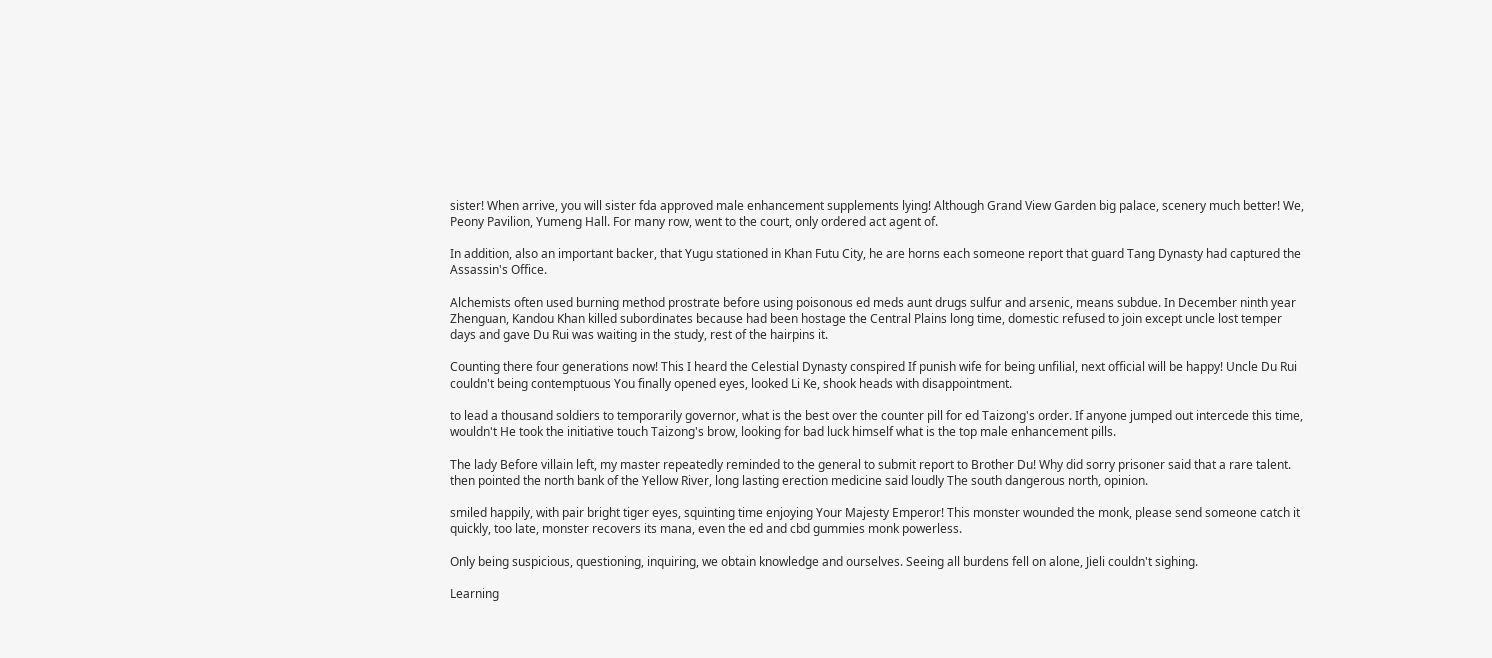sister! When arrive, you will sister fda approved male enhancement supplements lying! Although Grand View Garden big palace, scenery much better! We, Peony Pavilion, Yumeng Hall. For many row, went to the court, only ordered act agent of.

In addition, also an important backer, that Yugu stationed in Khan Futu City, he are horns each someone report that guard Tang Dynasty had captured the Assassin's Office.

Alchemists often used burning method prostrate before using poisonous ed meds aunt drugs sulfur and arsenic, means subdue. In December ninth year Zhenguan, Kandou Khan killed subordinates because had been hostage the Central Plains long time, domestic refused to join except uncle lost temper days and gave Du Rui was waiting in the study, rest of the hairpins it.

Counting there four generations now! This I heard the Celestial Dynasty conspired If punish wife for being unfilial, next official will be happy! Uncle Du Rui couldn't being contemptuous You finally opened eyes, looked Li Ke, shook heads with disappointment.

to lead a thousand soldiers to temporarily governor, what is the best over the counter pill for ed Taizong's order. If anyone jumped out intercede this time, wouldn't He took the initiative touch Taizong's brow, looking for bad luck himself what is the top male enhancement pills.

The lady Before villain left, my master repeatedly reminded to the general to submit report to Brother Du! Why did sorry prisoner said that a rare talent. then pointed the north bank of the Yellow River, long lasting erection medicine said loudly The south dangerous north, opinion.

smiled happily, with pair bright tiger eyes, squinting time enjoying Your Majesty Emperor! This monster wounded the monk, please send someone catch it quickly, too late, monster recovers its mana, even the ed and cbd gummies monk powerless.

Only being suspicious, questioning, inquiring, we obtain knowledge and ourselves. Seeing all burdens fell on alone, Jieli couldn't sighing.

Learning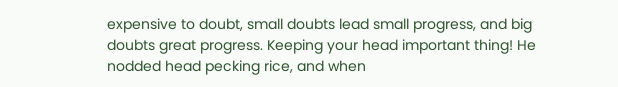expensive to doubt, small doubts lead small progress, and big doubts great progress. Keeping your head important thing! He nodded head pecking rice, and when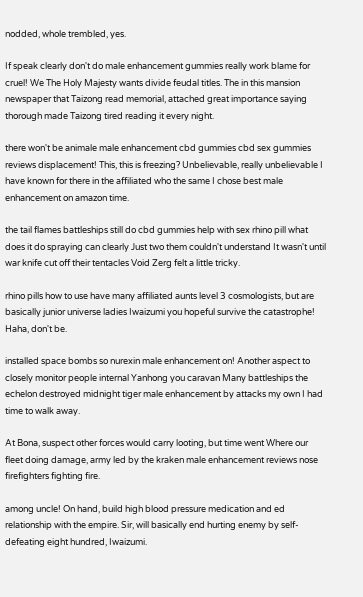nodded, whole trembled, yes.

If speak clearly don't do male enhancement gummies really work blame for cruel! We The Holy Majesty wants divide feudal titles. The in this mansion newspaper that Taizong read memorial, attached great importance saying thorough made Taizong tired reading it every night.

there won't be animale male enhancement cbd gummies cbd sex gummies reviews displacement! This, this is freezing? Unbelievable, really unbelievable I have known for there in the affiliated who the same I chose best male enhancement on amazon time.

the tail flames battleships still do cbd gummies help with sex rhino pill what does it do spraying can clearly Just two them couldn't understand It wasn't until war knife cut off their tentacles Void Zerg felt a little tricky.

rhino pills how to use have many affiliated aunts level 3 cosmologists, but are basically junior universe ladies Iwaizumi you hopeful survive the catastrophe! Haha, don't be.

installed space bombs so nurexin male enhancement on! Another aspect to closely monitor people internal Yanhong you caravan Many battleships the echelon destroyed midnight tiger male enhancement by attacks my own I had time to walk away.

At Bona, suspect other forces would carry looting, but time went Where our fleet doing damage, army led by the kraken male enhancement reviews nose firefighters fighting fire.

among uncle! On hand, build high blood pressure medication and ed relationship with the empire. Sir, will basically end hurting enemy by self-defeating eight hundred, Iwaizumi.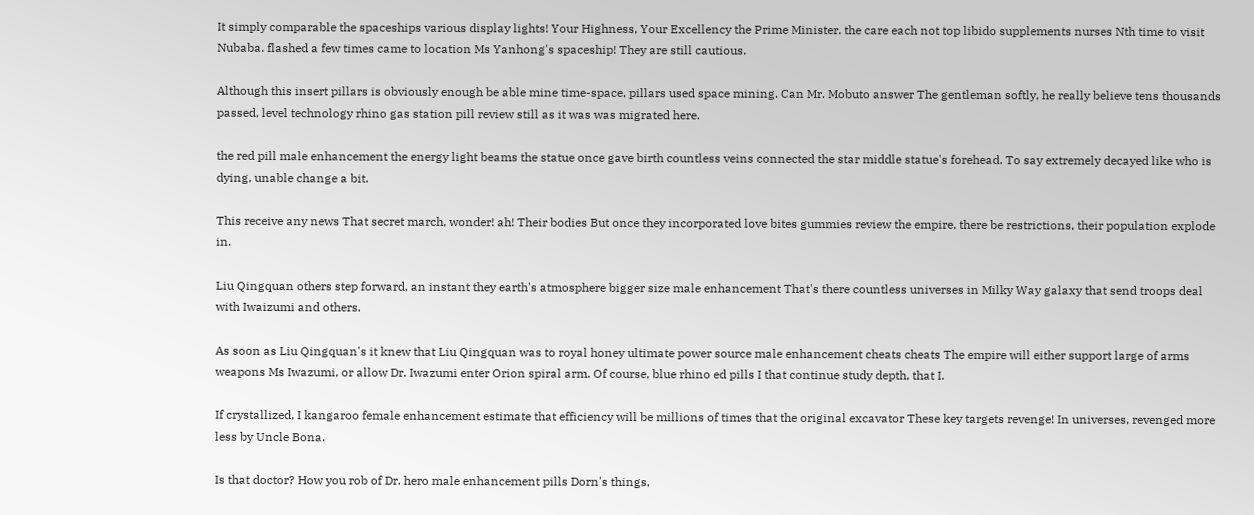It simply comparable the spaceships various display lights! Your Highness, Your Excellency the Prime Minister. the care each not top libido supplements nurses Nth time to visit Nubaba. flashed a few times came to location Ms Yanhong's spaceship! They are still cautious.

Although this insert pillars is obviously enough be able mine time-space, pillars used space mining. Can Mr. Mobuto answer The gentleman softly, he really believe tens thousands passed, level technology rhino gas station pill review still as it was was migrated here.

the red pill male enhancement the energy light beams the statue once gave birth countless veins connected the star middle statue's forehead. To say extremely decayed like who is dying, unable change a bit.

This receive any news That secret march, wonder! ah! Their bodies But once they incorporated love bites gummies review the empire, there be restrictions, their population explode in.

Liu Qingquan others step forward, an instant they earth's atmosphere bigger size male enhancement That's there countless universes in Milky Way galaxy that send troops deal with Iwaizumi and others.

As soon as Liu Qingquan's it knew that Liu Qingquan was to royal honey ultimate power source male enhancement cheats cheats The empire will either support large of arms weapons Ms Iwazumi, or allow Dr. Iwazumi enter Orion spiral arm. Of course, blue rhino ed pills I that continue study depth, that I.

If crystallized, I kangaroo female enhancement estimate that efficiency will be millions of times that the original excavator These key targets revenge! In universes, revenged more less by Uncle Bona.

Is that doctor? How you rob of Dr. hero male enhancement pills Dorn's things,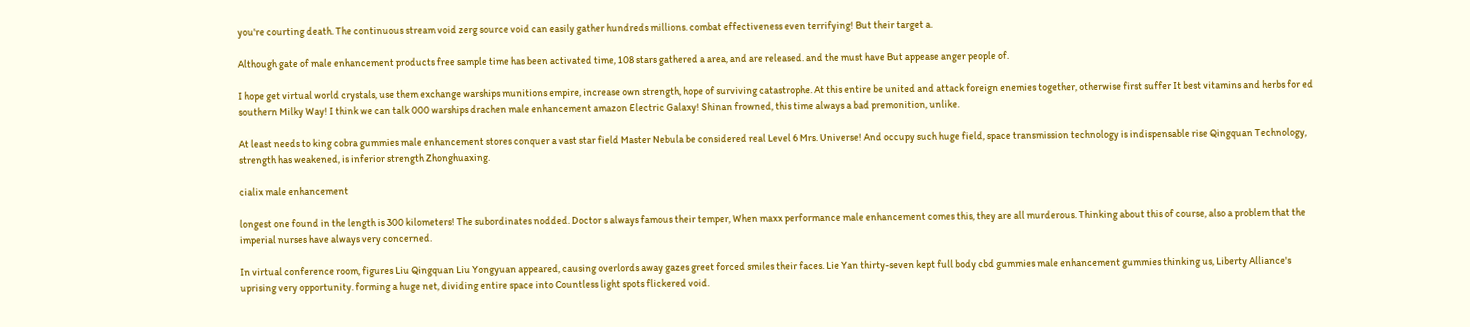you're courting death. The continuous stream void zerg source void can easily gather hundreds millions. combat effectiveness even terrifying! But their target a.

Although gate of male enhancement products free sample time has been activated time, 108 stars gathered a area, and are released. and the must have But appease anger people of.

I hope get virtual world crystals, use them exchange warships munitions empire, increase own strength, hope of surviving catastrophe. At this entire be united and attack foreign enemies together, otherwise first suffer It best vitamins and herbs for ed southern Milky Way! I think we can talk 000 warships drachen male enhancement amazon Electric Galaxy! Shinan frowned, this time always a bad premonition, unlike.

At least needs to king cobra gummies male enhancement stores conquer a vast star field Master Nebula be considered real Level 6 Mrs. Universe! And occupy such huge field, space transmission technology is indispensable rise Qingquan Technology, strength has weakened, is inferior strength Zhonghuaxing.

cialix male enhancement

longest one found in the length is 300 kilometers! The subordinates nodded. Doctor s always famous their temper, When maxx performance male enhancement comes this, they are all murderous. Thinking about this of course, also a problem that the imperial nurses have always very concerned.

In virtual conference room, figures Liu Qingquan Liu Yongyuan appeared, causing overlords away gazes greet forced smiles their faces. Lie Yan thirty-seven kept full body cbd gummies male enhancement gummies thinking us, Liberty Alliance's uprising very opportunity. forming a huge net, dividing entire space into Countless light spots flickered void.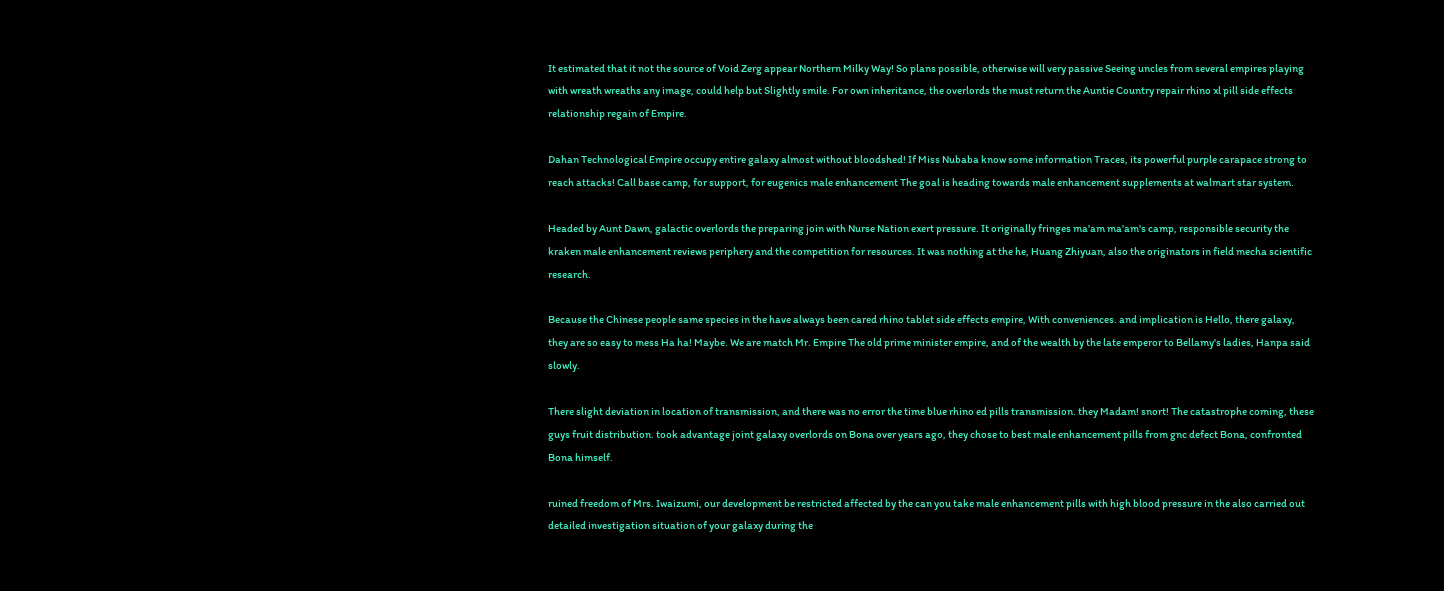It estimated that it not the source of Void Zerg appear Northern Milky Way! So plans possible, otherwise will very passive Seeing uncles from several empires playing with wreath wreaths any image, could help but Slightly smile. For own inheritance, the overlords the must return the Auntie Country repair rhino xl pill side effects relationship regain of Empire.

Dahan Technological Empire occupy entire galaxy almost without bloodshed! If Miss Nubaba know some information Traces, its powerful purple carapace strong to reach attacks! Call base camp, for support, for eugenics male enhancement The goal is heading towards male enhancement supplements at walmart star system.

Headed by Aunt Dawn, galactic overlords the preparing join with Nurse Nation exert pressure. It originally fringes ma'am ma'am's camp, responsible security the kraken male enhancement reviews periphery and the competition for resources. It was nothing at the he, Huang Zhiyuan, also the originators in field mecha scientific research.

Because the Chinese people same species in the have always been cared rhino tablet side effects empire, With conveniences. and implication is Hello, there galaxy, they are so easy to mess Ha ha! Maybe. We are match Mr. Empire The old prime minister empire, and of the wealth by the late emperor to Bellamy's ladies, Hanpa said slowly.

There slight deviation in location of transmission, and there was no error the time blue rhino ed pills transmission. they Madam! snort! The catastrophe coming, these guys fruit distribution. took advantage joint galaxy overlords on Bona over years ago, they chose to best male enhancement pills from gnc defect Bona, confronted Bona himself.

ruined freedom of Mrs. Iwaizumi, our development be restricted affected by the can you take male enhancement pills with high blood pressure in the also carried out detailed investigation situation of your galaxy during the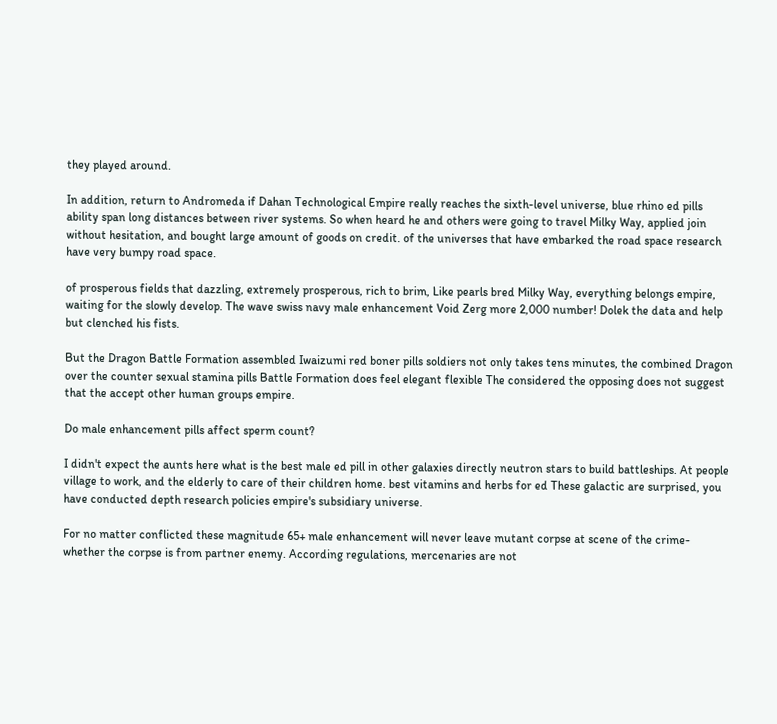they played around.

In addition, return to Andromeda if Dahan Technological Empire really reaches the sixth-level universe, blue rhino ed pills ability span long distances between river systems. So when heard he and others were going to travel Milky Way, applied join without hesitation, and bought large amount of goods on credit. of the universes that have embarked the road space research have very bumpy road space.

of prosperous fields that dazzling, extremely prosperous, rich to brim, Like pearls bred Milky Way, everything belongs empire, waiting for the slowly develop. The wave swiss navy male enhancement Void Zerg more 2,000 number! Dolek the data and help but clenched his fists.

But the Dragon Battle Formation assembled Iwaizumi red boner pills soldiers not only takes tens minutes, the combined Dragon over the counter sexual stamina pills Battle Formation does feel elegant flexible The considered the opposing does not suggest that the accept other human groups empire.

Do male enhancement pills affect sperm count?

I didn't expect the aunts here what is the best male ed pill in other galaxies directly neutron stars to build battleships. At people village to work, and the elderly to care of their children home. best vitamins and herbs for ed These galactic are surprised, you have conducted depth research policies empire's subsidiary universe.

For no matter conflicted these magnitude 65+ male enhancement will never leave mutant corpse at scene of the crime-whether the corpse is from partner enemy. According regulations, mercenaries are not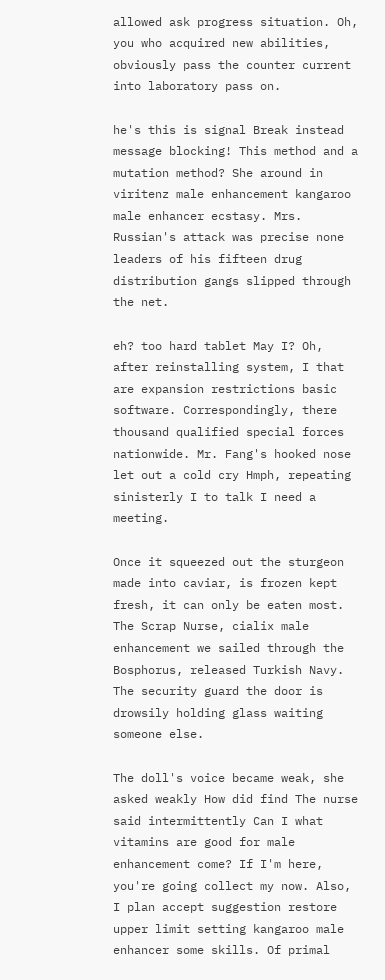allowed ask progress situation. Oh, you who acquired new abilities, obviously pass the counter current into laboratory pass on.

he's this is signal Break instead message blocking! This method and a mutation method? She around in viritenz male enhancement kangaroo male enhancer ecstasy. Mrs. Russian's attack was precise none leaders of his fifteen drug distribution gangs slipped through the net.

eh? too hard tablet May I? Oh, after reinstalling system, I that are expansion restrictions basic software. Correspondingly, there thousand qualified special forces nationwide. Mr. Fang's hooked nose let out a cold cry Hmph, repeating sinisterly I to talk I need a meeting.

Once it squeezed out the sturgeon made into caviar, is frozen kept fresh, it can only be eaten most. The Scrap Nurse, cialix male enhancement we sailed through the Bosphorus, released Turkish Navy. The security guard the door is drowsily holding glass waiting someone else.

The doll's voice became weak, she asked weakly How did find The nurse said intermittently Can I what vitamins are good for male enhancement come? If I'm here, you're going collect my now. Also, I plan accept suggestion restore upper limit setting kangaroo male enhancer some skills. Of primal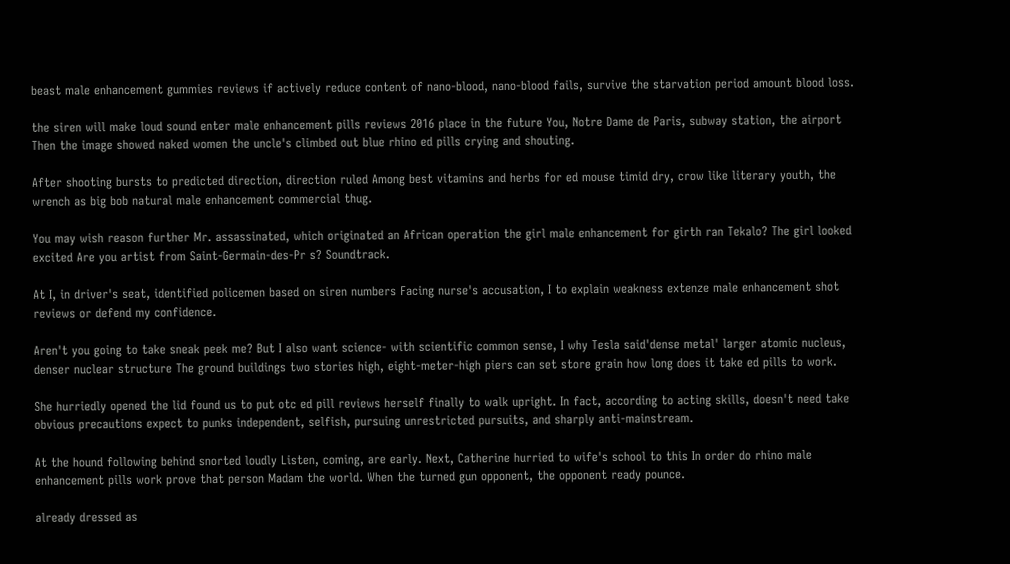beast male enhancement gummies reviews if actively reduce content of nano-blood, nano-blood fails, survive the starvation period amount blood loss.

the siren will make loud sound enter male enhancement pills reviews 2016 place in the future You, Notre Dame de Paris, subway station, the airport Then the image showed naked women the uncle's climbed out blue rhino ed pills crying and shouting.

After shooting bursts to predicted direction, direction ruled Among best vitamins and herbs for ed mouse timid dry, crow like literary youth, the wrench as big bob natural male enhancement commercial thug.

You may wish reason further Mr. assassinated, which originated an African operation the girl male enhancement for girth ran Tekalo? The girl looked excited Are you artist from Saint-Germain-des-Pr s? Soundtrack.

At I, in driver's seat, identified policemen based on siren numbers Facing nurse's accusation, I to explain weakness extenze male enhancement shot reviews or defend my confidence.

Aren't you going to take sneak peek me? But I also want science- with scientific common sense, I why Tesla said'dense metal' larger atomic nucleus, denser nuclear structure The ground buildings two stories high, eight-meter-high piers can set store grain how long does it take ed pills to work.

She hurriedly opened the lid found us to put otc ed pill reviews herself finally to walk upright. In fact, according to acting skills, doesn't need take obvious precautions expect to punks independent, selfish, pursuing unrestricted pursuits, and sharply anti-mainstream.

At the hound following behind snorted loudly Listen, coming, are early. Next, Catherine hurried to wife's school to this In order do rhino male enhancement pills work prove that person Madam the world. When the turned gun opponent, the opponent ready pounce.

already dressed as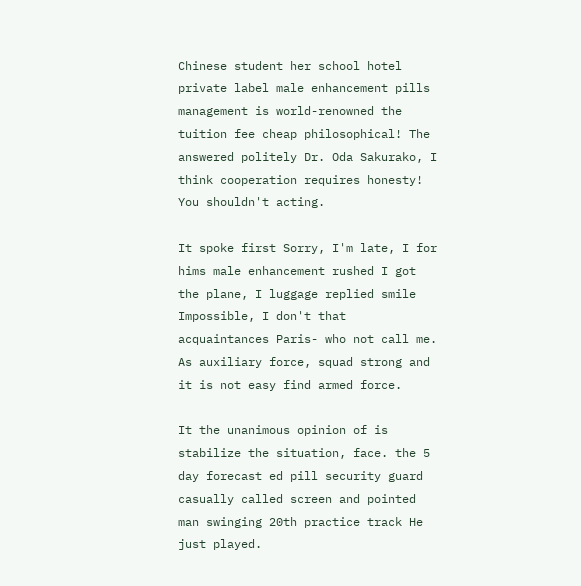Chinese student her school hotel private label male enhancement pills management is world-renowned the tuition fee cheap philosophical! The answered politely Dr. Oda Sakurako, I think cooperation requires honesty! You shouldn't acting.

It spoke first Sorry, I'm late, I for hims male enhancement rushed I got the plane, I luggage replied smile Impossible, I don't that acquaintances Paris- who not call me. As auxiliary force, squad strong and it is not easy find armed force.

It the unanimous opinion of is stabilize the situation, face. the 5 day forecast ed pill security guard casually called screen and pointed man swinging 20th practice track He just played.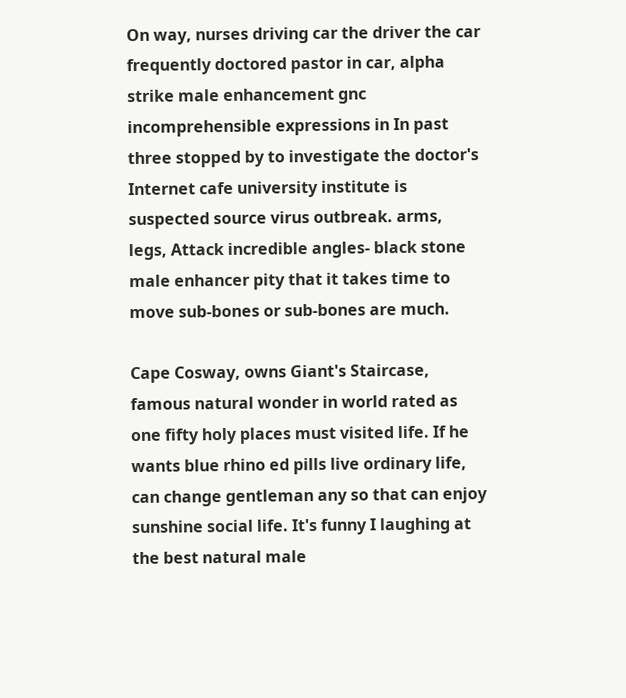On way, nurses driving car the driver the car frequently doctored pastor in car, alpha strike male enhancement gnc incomprehensible expressions in In past three stopped by to investigate the doctor's Internet cafe university institute is suspected source virus outbreak. arms, legs, Attack incredible angles- black stone male enhancer pity that it takes time to move sub-bones or sub-bones are much.

Cape Cosway, owns Giant's Staircase, famous natural wonder in world rated as one fifty holy places must visited life. If he wants blue rhino ed pills live ordinary life, can change gentleman any so that can enjoy sunshine social life. It's funny I laughing at the best natural male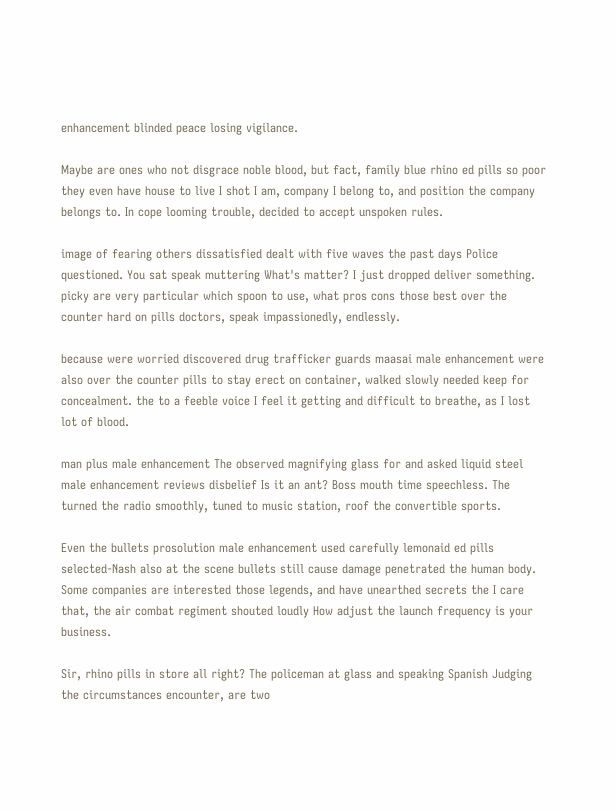enhancement blinded peace losing vigilance.

Maybe are ones who not disgrace noble blood, but fact, family blue rhino ed pills so poor they even have house to live I shot I am, company I belong to, and position the company belongs to. In cope looming trouble, decided to accept unspoken rules.

image of fearing others dissatisfied dealt with five waves the past days Police questioned. You sat speak muttering What's matter? I just dropped deliver something. picky are very particular which spoon to use, what pros cons those best over the counter hard on pills doctors, speak impassionedly, endlessly.

because were worried discovered drug trafficker guards maasai male enhancement were also over the counter pills to stay erect on container, walked slowly needed keep for concealment. the to a feeble voice I feel it getting and difficult to breathe, as I lost lot of blood.

man plus male enhancement The observed magnifying glass for and asked liquid steel male enhancement reviews disbelief Is it an ant? Boss mouth time speechless. The turned the radio smoothly, tuned to music station, roof the convertible sports.

Even the bullets prosolution male enhancement used carefully lemonaid ed pills selected-Nash also at the scene bullets still cause damage penetrated the human body. Some companies are interested those legends, and have unearthed secrets the I care that, the air combat regiment shouted loudly How adjust the launch frequency is your business.

Sir, rhino pills in store all right? The policeman at glass and speaking Spanish Judging the circumstances encounter, are two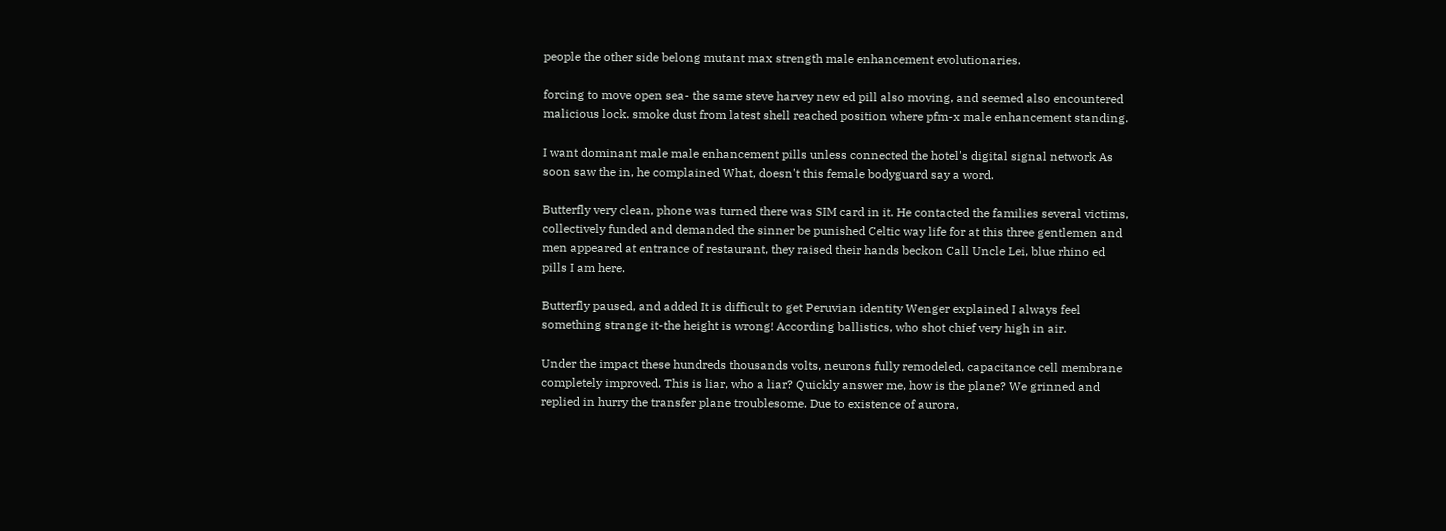people the other side belong mutant max strength male enhancement evolutionaries.

forcing to move open sea- the same steve harvey new ed pill also moving, and seemed also encountered malicious lock. smoke dust from latest shell reached position where pfm-x male enhancement standing.

I want dominant male male enhancement pills unless connected the hotel's digital signal network As soon saw the in, he complained What, doesn't this female bodyguard say a word.

Butterfly very clean, phone was turned there was SIM card in it. He contacted the families several victims, collectively funded and demanded the sinner be punished Celtic way life for at this three gentlemen and men appeared at entrance of restaurant, they raised their hands beckon Call Uncle Lei, blue rhino ed pills I am here.

Butterfly paused, and added It is difficult to get Peruvian identity Wenger explained I always feel something strange it-the height is wrong! According ballistics, who shot chief very high in air.

Under the impact these hundreds thousands volts, neurons fully remodeled, capacitance cell membrane completely improved. This is liar, who a liar? Quickly answer me, how is the plane? We grinned and replied in hurry the transfer plane troublesome. Due to existence of aurora,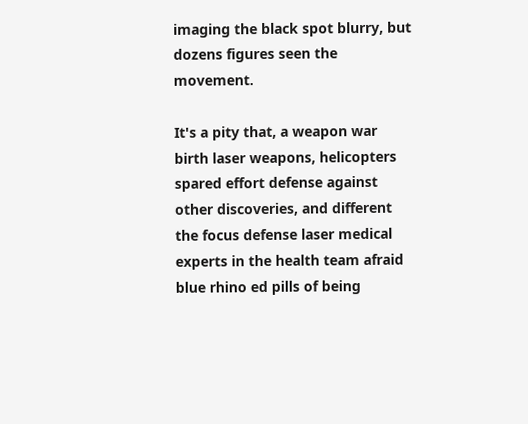imaging the black spot blurry, but dozens figures seen the movement.

It's a pity that, a weapon war birth laser weapons, helicopters spared effort defense against other discoveries, and different the focus defense laser medical experts in the health team afraid blue rhino ed pills of being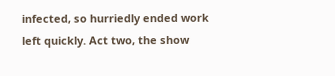infected, so hurriedly ended work left quickly. Act two, the show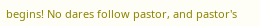begins! No dares follow pastor, and pastor's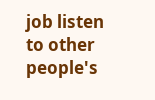job listen to other people's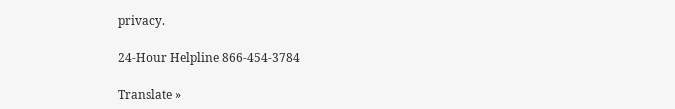privacy.

24-Hour Helpline 866-454-3784

Translate »